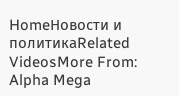HomeНовости и политикаRelated VideosMore From: Alpha Mega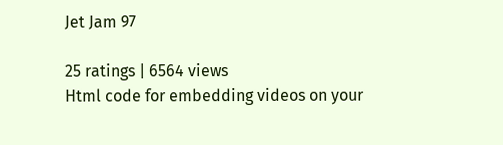Jet Jam 97

25 ratings | 6564 views
Html code for embedding videos on your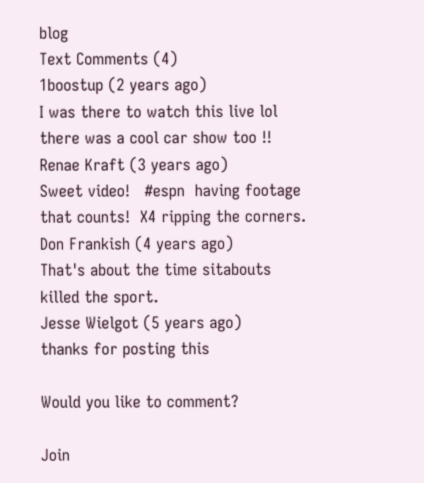blog
Text Comments (4)
1boostup (2 years ago)
I was there to watch this live lol there was a cool car show too !!
Renae Kraft (3 years ago)
Sweet video!   #espn  having footage that counts!  X4 ripping the corners.
Don Frankish (4 years ago)
That's about the time sitabouts killed the sport.
Jesse Wielgot (5 years ago)
thanks for posting this

Would you like to comment?

Join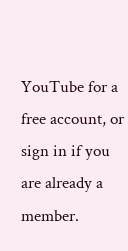YouTube for a free account, or sign in if you are already a member.